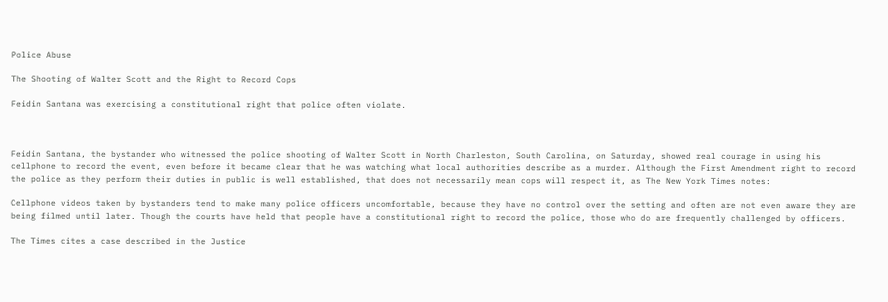Police Abuse

The Shooting of Walter Scott and the Right to Record Cops

Feidin Santana was exercising a constitutional right that police often violate.



Feidin Santana, the bystander who witnessed the police shooting of Walter Scott in North Charleston, South Carolina, on Saturday, showed real courage in using his cellphone to record the event, even before it became clear that he was watching what local authorities describe as a murder. Although the First Amendment right to record the police as they perform their duties in public is well established, that does not necessarily mean cops will respect it, as The New York Times notes:

Cellphone videos taken by bystanders tend to make many police officers uncomfortable, because they have no control over the setting and often are not even aware they are being filmed until later. Though the courts have held that people have a constitutional right to record the police, those who do are frequently challenged by officers.

The Times cites a case described in the Justice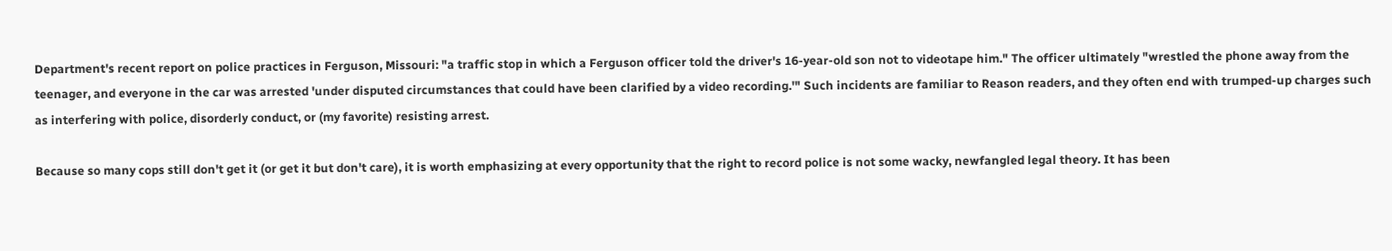Department's recent report on police practices in Ferguson, Missouri: "a traffic stop in which a Ferguson officer told the driver's 16-year-old son not to videotape him." The officer ultimately "wrestled the phone away from the teenager, and everyone in the car was arrested 'under disputed circumstances that could have been clarified by a video recording.'" Such incidents are familiar to Reason readers, and they often end with trumped-up charges such as interfering with police, disorderly conduct, or (my favorite) resisting arrest.

Because so many cops still don't get it (or get it but don't care), it is worth emphasizing at every opportunity that the right to record police is not some wacky, newfangled legal theory. It has been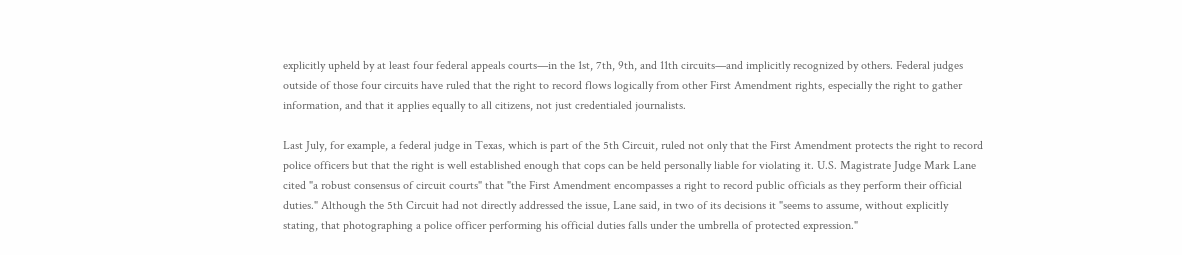explicitly upheld by at least four federal appeals courts—in the 1st, 7th, 9th, and 11th circuits—and implicitly recognized by others. Federal judges outside of those four circuits have ruled that the right to record flows logically from other First Amendment rights, especially the right to gather information, and that it applies equally to all citizens, not just credentialed journalists.

Last July, for example, a federal judge in Texas, which is part of the 5th Circuit, ruled not only that the First Amendment protects the right to record police officers but that the right is well established enough that cops can be held personally liable for violating it. U.S. Magistrate Judge Mark Lane cited "a robust consensus of circuit courts" that "the First Amendment encompasses a right to record public officials as they perform their official duties." Although the 5th Circuit had not directly addressed the issue, Lane said, in two of its decisions it "seems to assume, without explicitly stating, that photographing a police officer performing his official duties falls under the umbrella of protected expression."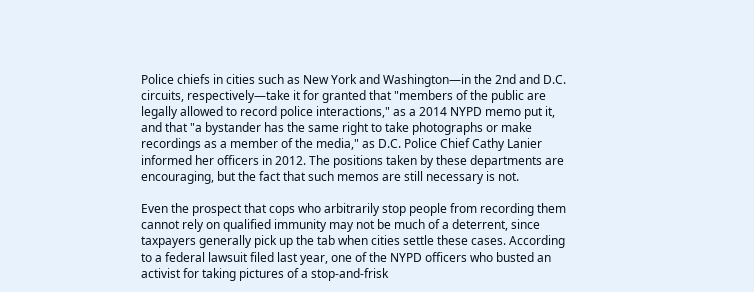Police chiefs in cities such as New York and Washington—in the 2nd and D.C. circuits, respectively—take it for granted that "members of the public are legally allowed to record police interactions," as a 2014 NYPD memo put it, and that "a bystander has the same right to take photographs or make recordings as a member of the media," as D.C. Police Chief Cathy Lanier informed her officers in 2012. The positions taken by these departments are encouraging, but the fact that such memos are still necessary is not.

Even the prospect that cops who arbitrarily stop people from recording them cannot rely on qualified immunity may not be much of a deterrent, since taxpayers generally pick up the tab when cities settle these cases. According to a federal lawsuit filed last year, one of the NYPD officers who busted an activist for taking pictures of a stop-and-frisk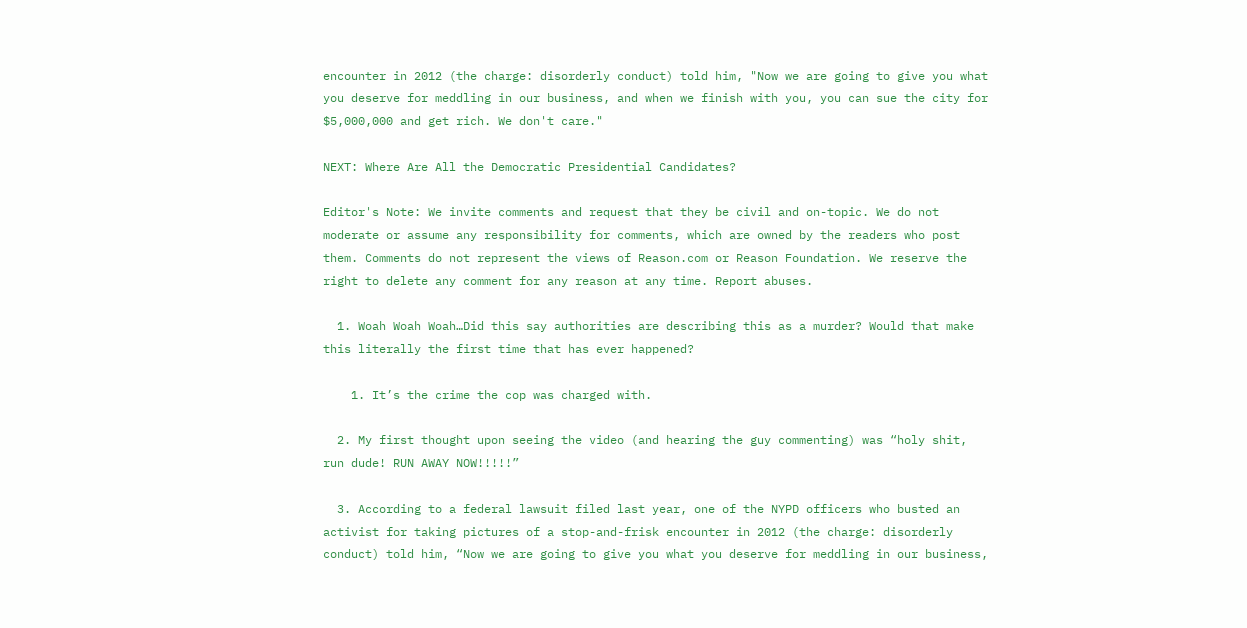encounter in 2012 (the charge: disorderly conduct) told him, "Now we are going to give you what you deserve for meddling in our business, and when we finish with you, you can sue the city for $5,000,000 and get rich. We don't care."

NEXT: Where Are All the Democratic Presidential Candidates?

Editor's Note: We invite comments and request that they be civil and on-topic. We do not moderate or assume any responsibility for comments, which are owned by the readers who post them. Comments do not represent the views of Reason.com or Reason Foundation. We reserve the right to delete any comment for any reason at any time. Report abuses.

  1. Woah Woah Woah…Did this say authorities are describing this as a murder? Would that make this literally the first time that has ever happened?

    1. It’s the crime the cop was charged with.

  2. My first thought upon seeing the video (and hearing the guy commenting) was “holy shit, run dude! RUN AWAY NOW!!!!!”

  3. According to a federal lawsuit filed last year, one of the NYPD officers who busted an activist for taking pictures of a stop-and-frisk encounter in 2012 (the charge: disorderly conduct) told him, “Now we are going to give you what you deserve for meddling in our business,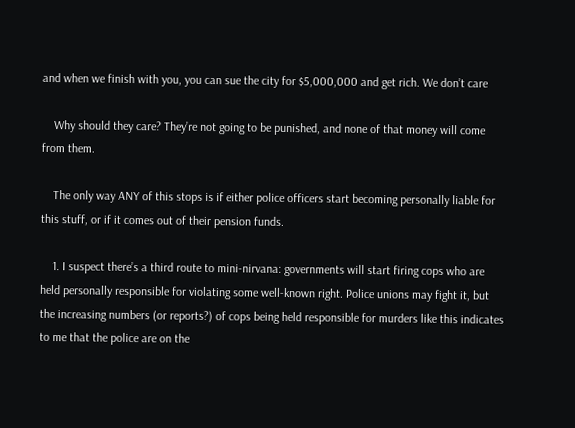and when we finish with you, you can sue the city for $5,000,000 and get rich. We don’t care

    Why should they care? They’re not going to be punished, and none of that money will come from them.

    The only way ANY of this stops is if either police officers start becoming personally liable for this stuff, or if it comes out of their pension funds.

    1. I suspect there’s a third route to mini-nirvana: governments will start firing cops who are held personally responsible for violating some well-known right. Police unions may fight it, but the increasing numbers (or reports?) of cops being held responsible for murders like this indicates to me that the police are on the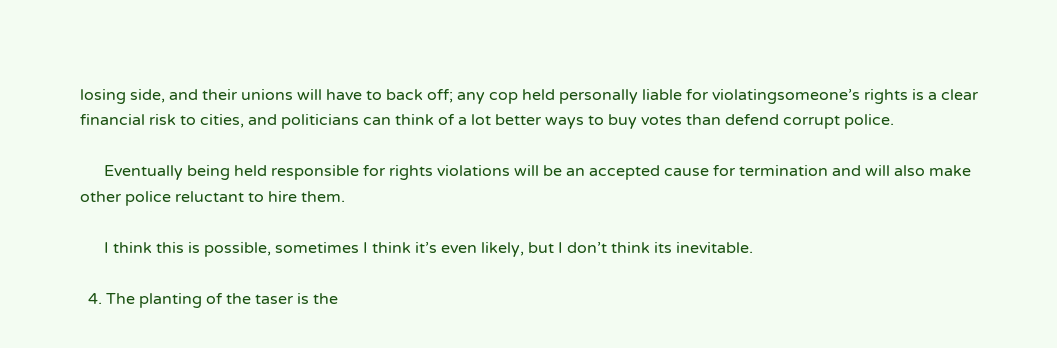losing side, and their unions will have to back off; any cop held personally liable for violatingsomeone’s rights is a clear financial risk to cities, and politicians can think of a lot better ways to buy votes than defend corrupt police.

      Eventually being held responsible for rights violations will be an accepted cause for termination and will also make other police reluctant to hire them.

      I think this is possible, sometimes I think it’s even likely, but I don’t think its inevitable.

  4. The planting of the taser is the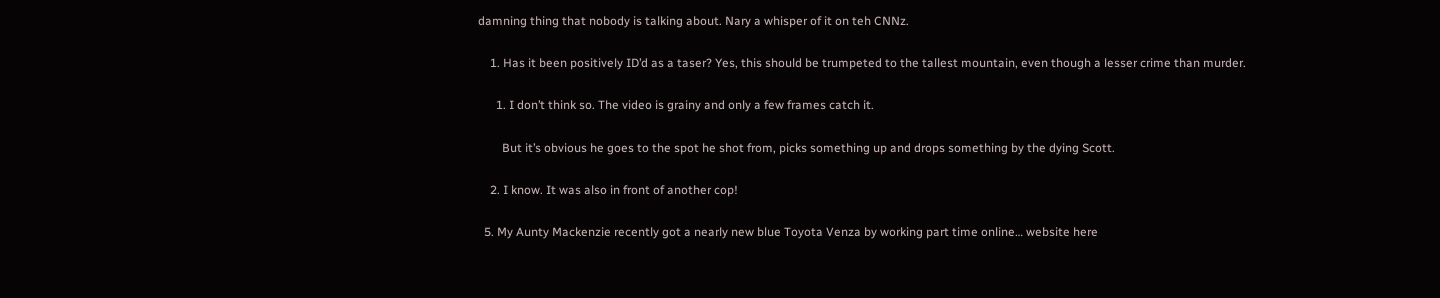damning thing that nobody is talking about. Nary a whisper of it on teh CNNz.

    1. Has it been positively ID’d as a taser? Yes, this should be trumpeted to the tallest mountain, even though a lesser crime than murder.

      1. I don’t think so. The video is grainy and only a few frames catch it.

        But it’s obvious he goes to the spot he shot from, picks something up and drops something by the dying Scott.

    2. I know. It was also in front of another cop!

  5. My Aunty Mackenzie recently got a nearly new blue Toyota Venza by working part time online… website here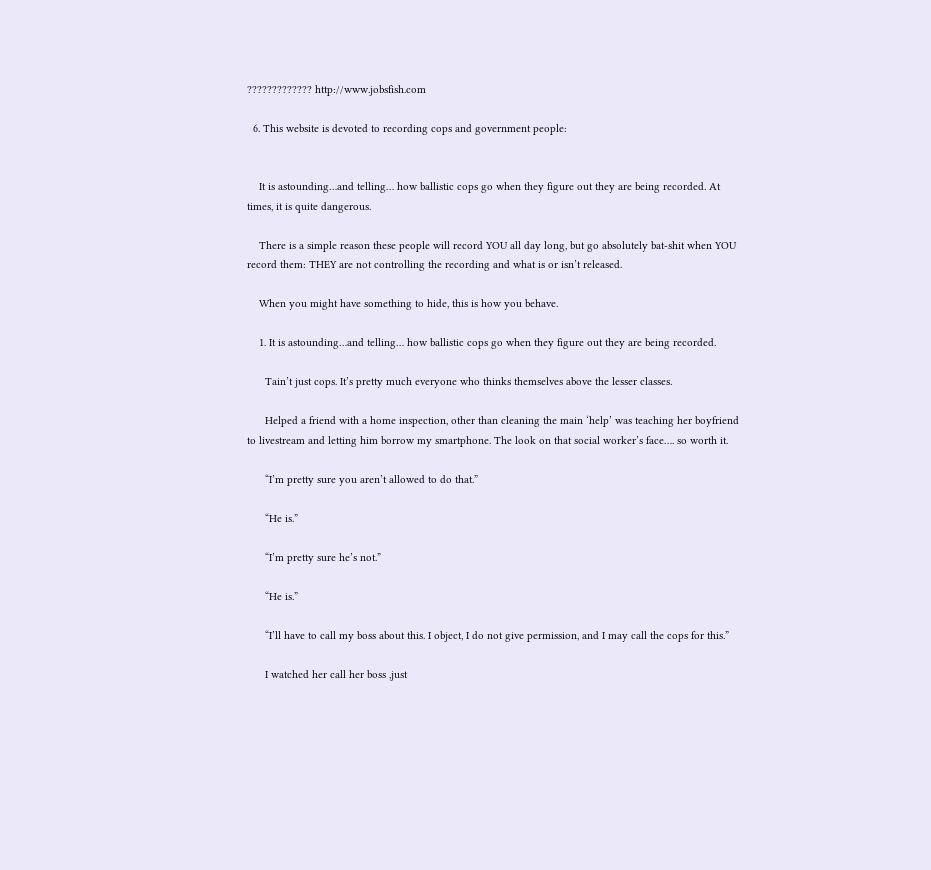????????????? http://www.jobsfish.com

  6. This website is devoted to recording cops and government people:


    It is astounding…and telling… how ballistic cops go when they figure out they are being recorded. At times, it is quite dangerous.

    There is a simple reason these people will record YOU all day long, but go absolutely bat-shit when YOU record them: THEY are not controlling the recording and what is or isn’t released.

    When you might have something to hide, this is how you behave.

    1. It is astounding…and telling… how ballistic cops go when they figure out they are being recorded.

      Tain’t just cops. It’s pretty much everyone who thinks themselves above the lesser classes.

      Helped a friend with a home inspection, other than cleaning the main ‘help’ was teaching her boyfriend to livestream and letting him borrow my smartphone. The look on that social worker’s face…. so worth it.

      “I’m pretty sure you aren’t allowed to do that.”

      “He is.”

      “I’m pretty sure he’s not.”

      “He is.”

      “I’ll have to call my boss about this. I object, I do not give permission, and I may call the cops for this.”

      I watched her call her boss ,just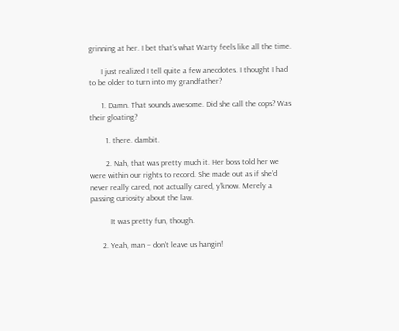grinning at her. I bet that’s what Warty feels like all the time.

      I just realized I tell quite a few anecdotes. I thought I had to be older to turn into my grandfather?

      1. Damn. That sounds awesome. Did she call the cops? Was their gloating?

        1. there. dambit.

        2. Nah, that was pretty much it. Her boss told her we were within our rights to record. She made out as if she’d never really cared, not actually cared, y’know. Merely a passing curiosity about the law.

          It was pretty fun, though.

      2. Yeah, man – don’t leave us hangin!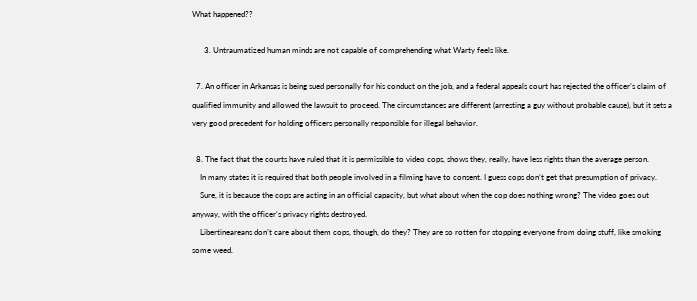What happened??

      3. Untraumatized human minds are not capable of comprehending what Warty feels like.

  7. An officer in Arkansas is being sued personally for his conduct on the job, and a federal appeals court has rejected the officer’s claim of qualified immunity and allowed the lawsuit to proceed. The circumstances are different (arresting a guy without probable cause), but it sets a very good precedent for holding officers personally responsible for illegal behavior.

  8. The fact that the courts have ruled that it is permissible to video cops, shows they, really, have less rights than the average person.
    In many states it is required that both people involved in a filming have to consent. I guess cops don’t get that presumption of privacy.
    Sure, it is because the cops are acting in an official capacity, but what about when the cop does nothing wrong? The video goes out anyway, with the officer’s privacy rights destroyed.
    Libertineareans don’t care about them cops, though, do they? They are so rotten for stopping everyone from doing stuff, like smoking some weed.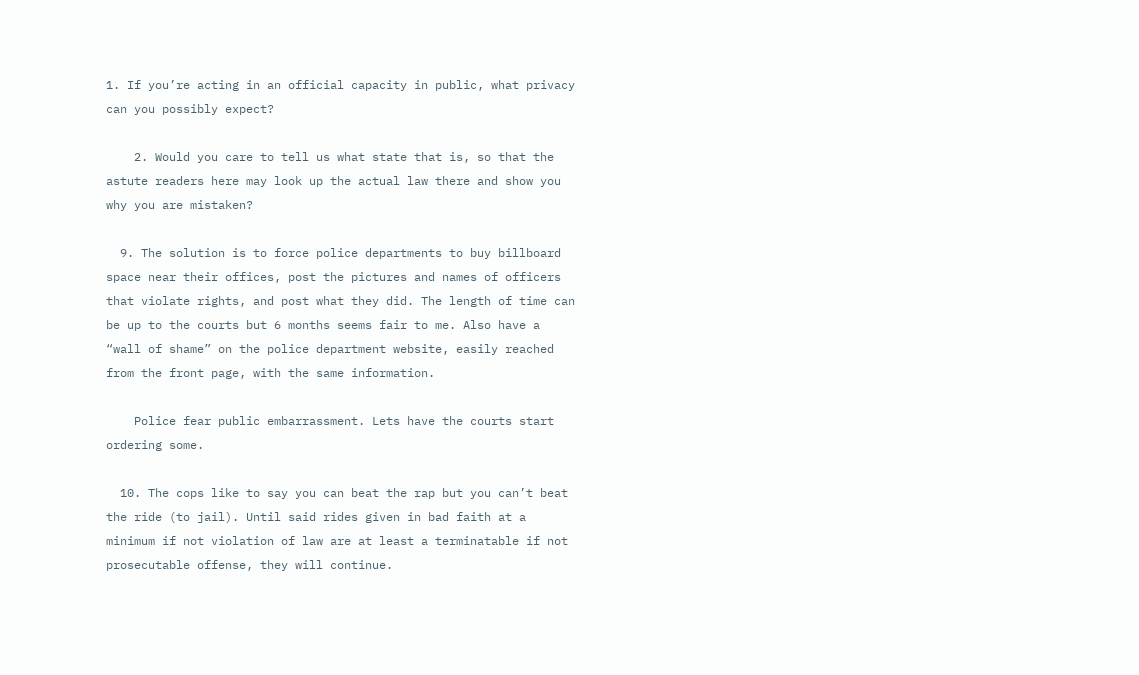1. If you’re acting in an official capacity in public, what privacy can you possibly expect?

    2. Would you care to tell us what state that is, so that the astute readers here may look up the actual law there and show you why you are mistaken?

  9. The solution is to force police departments to buy billboard space near their offices, post the pictures and names of officers that violate rights, and post what they did. The length of time can be up to the courts but 6 months seems fair to me. Also have a “wall of shame” on the police department website, easily reached from the front page, with the same information.

    Police fear public embarrassment. Lets have the courts start ordering some.

  10. The cops like to say you can beat the rap but you can’t beat the ride (to jail). Until said rides given in bad faith at a minimum if not violation of law are at least a terminatable if not prosecutable offense, they will continue.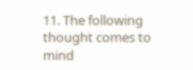11. The following thought comes to mind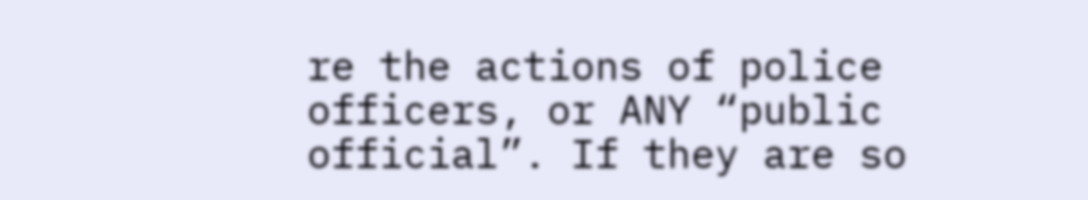re the actions of police officers, or ANY “public official”. If they are so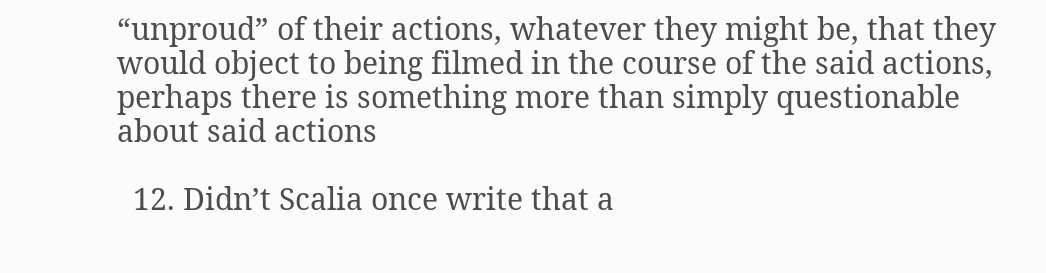“unproud” of their actions, whatever they might be, that they would object to being filmed in the course of the said actions, perhaps there is something more than simply questionable about said actions

  12. Didn’t Scalia once write that a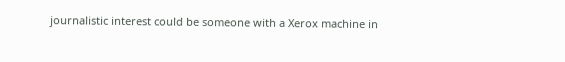journalistic interest could be someone with a Xerox machine in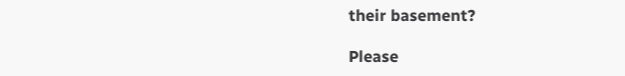their basement?

Please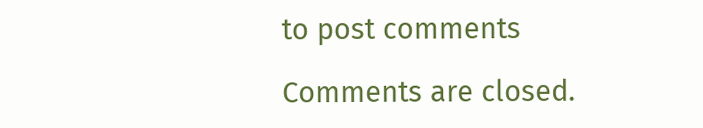to post comments

Comments are closed.